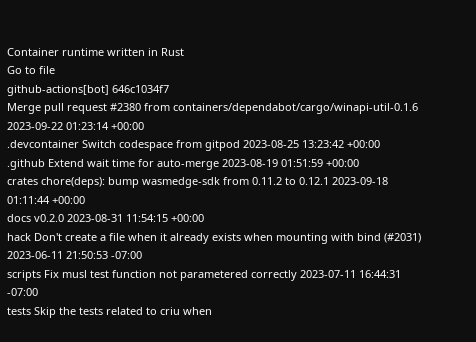Container runtime written in Rust
Go to file
github-actions[bot] 646c1034f7
Merge pull request #2380 from containers/dependabot/cargo/winapi-util-0.1.6
2023-09-22 01:23:14 +00:00
.devcontainer Switch codespace from gitpod 2023-08-25 13:23:42 +00:00
.github Extend wait time for auto-merge 2023-08-19 01:51:59 +00:00
crates chore(deps): bump wasmedge-sdk from 0.11.2 to 0.12.1 2023-09-18 01:11:44 +00:00
docs v0.2.0 2023-08-31 11:54:15 +00:00
hack Don't create a file when it already exists when mounting with bind (#2031) 2023-06-11 21:50:53 -07:00
scripts Fix musl test function not parametered correctly 2023-07-11 16:44:31 -07:00
tests Skip the tests related to criu when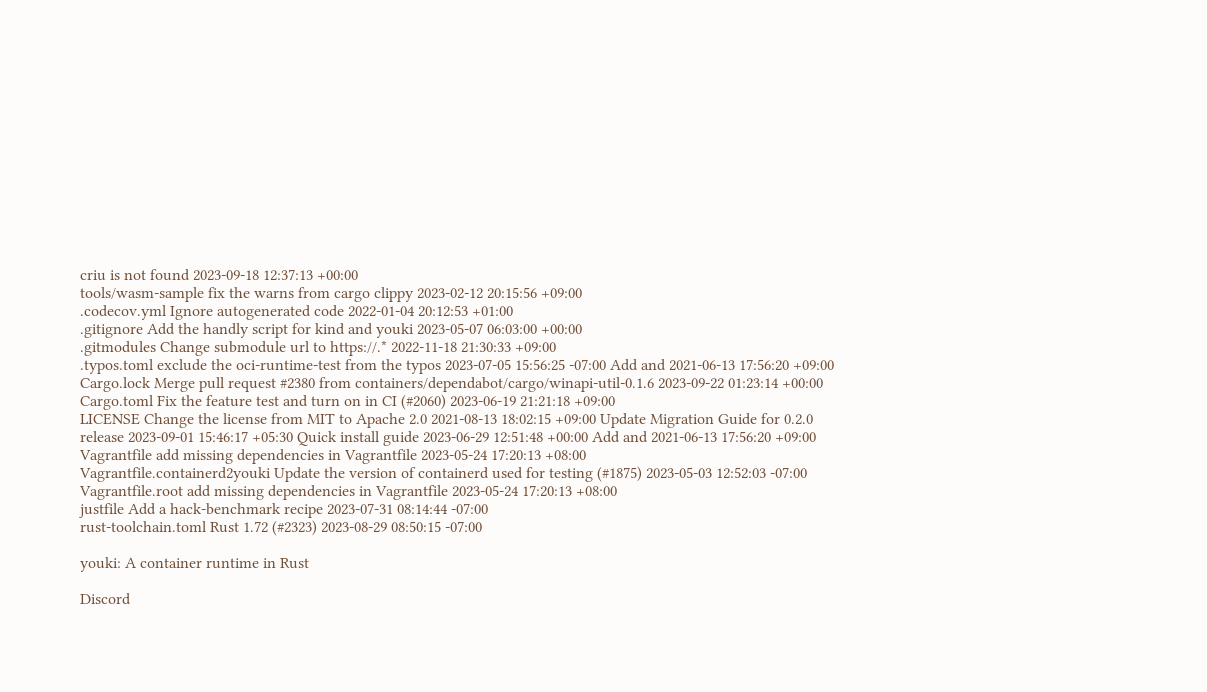criu is not found 2023-09-18 12:37:13 +00:00
tools/wasm-sample fix the warns from cargo clippy 2023-02-12 20:15:56 +09:00
.codecov.yml Ignore autogenerated code 2022-01-04 20:12:53 +01:00
.gitignore Add the handly script for kind and youki 2023-05-07 06:03:00 +00:00
.gitmodules Change submodule url to https://.* 2022-11-18 21:30:33 +09:00
.typos.toml exclude the oci-runtime-test from the typos 2023-07-05 15:56:25 -07:00 Add and 2021-06-13 17:56:20 +09:00
Cargo.lock Merge pull request #2380 from containers/dependabot/cargo/winapi-util-0.1.6 2023-09-22 01:23:14 +00:00
Cargo.toml Fix the feature test and turn on in CI (#2060) 2023-06-19 21:21:18 +09:00
LICENSE Change the license from MIT to Apache 2.0 2021-08-13 18:02:15 +09:00 Update Migration Guide for 0.2.0 release 2023-09-01 15:46:17 +05:30 Quick install guide 2023-06-29 12:51:48 +00:00 Add and 2021-06-13 17:56:20 +09:00
Vagrantfile add missing dependencies in Vagrantfile 2023-05-24 17:20:13 +08:00
Vagrantfile.containerd2youki Update the version of containerd used for testing (#1875) 2023-05-03 12:52:03 -07:00
Vagrantfile.root add missing dependencies in Vagrantfile 2023-05-24 17:20:13 +08:00
justfile Add a hack-benchmark recipe 2023-07-31 08:14:44 -07:00
rust-toolchain.toml Rust 1.72 (#2323) 2023-08-29 08:50:15 -07:00

youki: A container runtime in Rust

Discord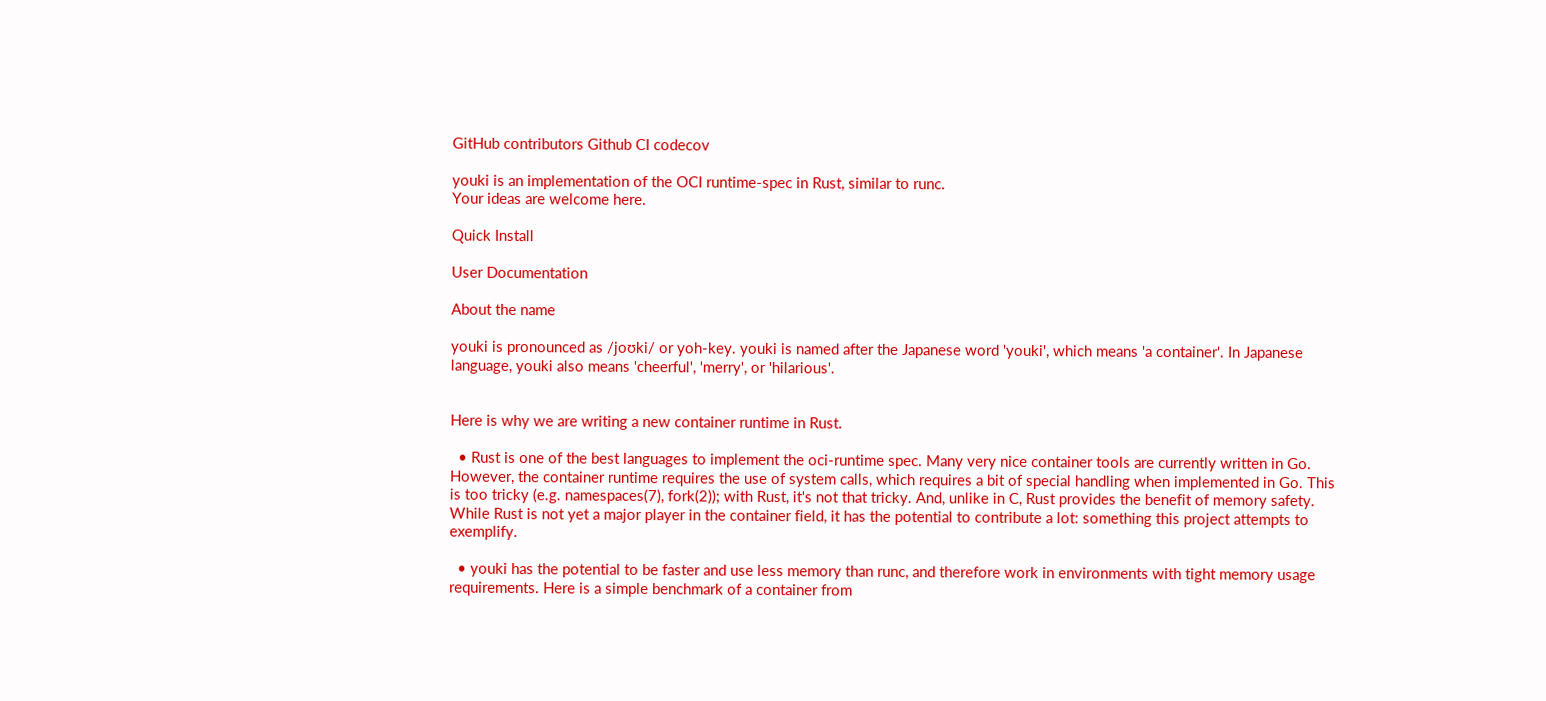GitHub contributors Github CI codecov

youki is an implementation of the OCI runtime-spec in Rust, similar to runc.
Your ideas are welcome here.

Quick Install

User Documentation

About the name

youki is pronounced as /joʊki/ or yoh-key. youki is named after the Japanese word 'youki', which means 'a container'. In Japanese language, youki also means 'cheerful', 'merry', or 'hilarious'.


Here is why we are writing a new container runtime in Rust.

  • Rust is one of the best languages to implement the oci-runtime spec. Many very nice container tools are currently written in Go. However, the container runtime requires the use of system calls, which requires a bit of special handling when implemented in Go. This is too tricky (e.g. namespaces(7), fork(2)); with Rust, it's not that tricky. And, unlike in C, Rust provides the benefit of memory safety. While Rust is not yet a major player in the container field, it has the potential to contribute a lot: something this project attempts to exemplify.

  • youki has the potential to be faster and use less memory than runc, and therefore work in environments with tight memory usage requirements. Here is a simple benchmark of a container from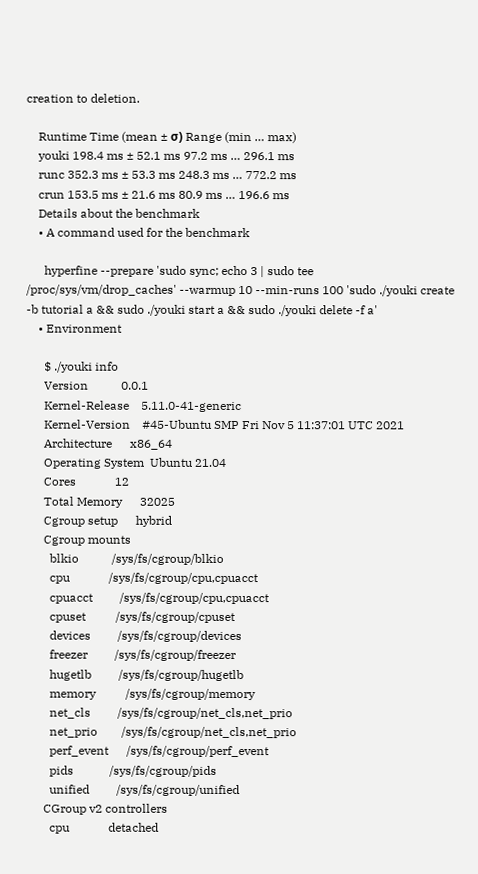creation to deletion.

    Runtime Time (mean ± σ) Range (min … max)
    youki 198.4 ms ± 52.1 ms 97.2 ms … 296.1 ms
    runc 352.3 ms ± 53.3 ms 248.3 ms … 772.2 ms
    crun 153.5 ms ± 21.6 ms 80.9 ms … 196.6 ms
    Details about the benchmark
    • A command used for the benchmark

      hyperfine --prepare 'sudo sync; echo 3 | sudo tee /proc/sys/vm/drop_caches' --warmup 10 --min-runs 100 'sudo ./youki create -b tutorial a && sudo ./youki start a && sudo ./youki delete -f a'
    • Environment

      $ ./youki info
      Version           0.0.1
      Kernel-Release    5.11.0-41-generic
      Kernel-Version    #45-Ubuntu SMP Fri Nov 5 11:37:01 UTC 2021
      Architecture      x86_64
      Operating System  Ubuntu 21.04
      Cores             12
      Total Memory      32025
      Cgroup setup      hybrid
      Cgroup mounts
        blkio           /sys/fs/cgroup/blkio
        cpu             /sys/fs/cgroup/cpu,cpuacct
        cpuacct         /sys/fs/cgroup/cpu,cpuacct
        cpuset          /sys/fs/cgroup/cpuset
        devices         /sys/fs/cgroup/devices
        freezer         /sys/fs/cgroup/freezer
        hugetlb         /sys/fs/cgroup/hugetlb
        memory          /sys/fs/cgroup/memory
        net_cls         /sys/fs/cgroup/net_cls,net_prio
        net_prio        /sys/fs/cgroup/net_cls,net_prio
        perf_event      /sys/fs/cgroup/perf_event
        pids            /sys/fs/cgroup/pids
        unified         /sys/fs/cgroup/unified
      CGroup v2 controllers
        cpu             detached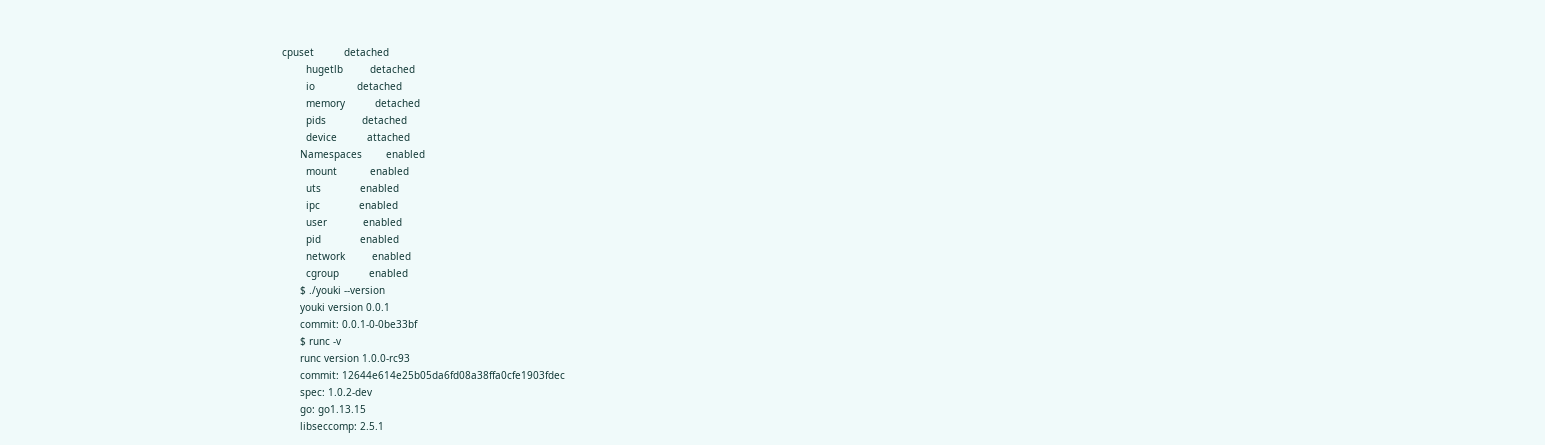cpuset          detached
        hugetlb         detached
        io              detached
        memory          detached
        pids            detached
        device          attached
      Namespaces        enabled
        mount           enabled
        uts             enabled
        ipc             enabled
        user            enabled
        pid             enabled
        network         enabled
        cgroup          enabled
      $ ./youki --version
      youki version 0.0.1
      commit: 0.0.1-0-0be33bf
      $ runc -v
      runc version 1.0.0-rc93
      commit: 12644e614e25b05da6fd08a38ffa0cfe1903fdec
      spec: 1.0.2-dev
      go: go1.13.15
      libseccomp: 2.5.1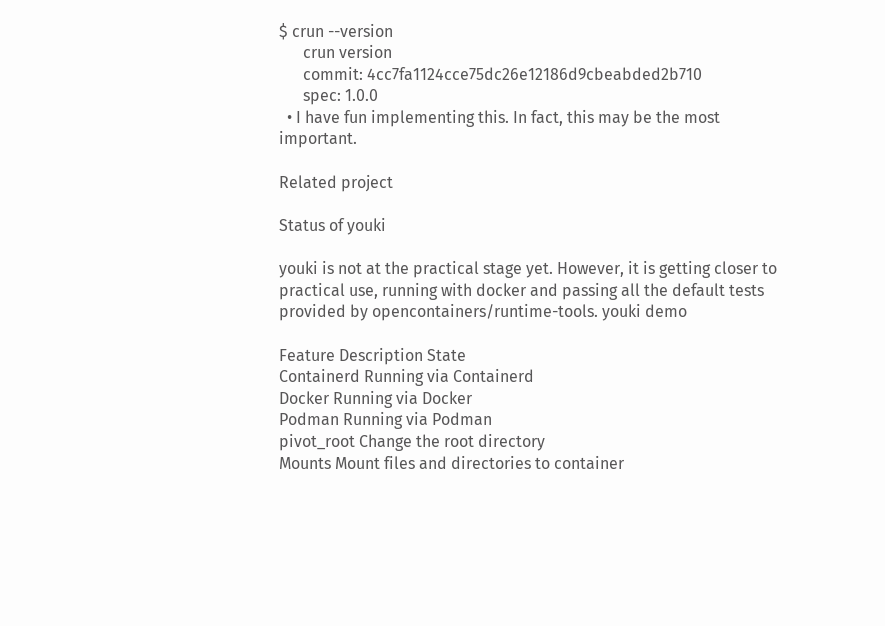$ crun --version
      crun version
      commit: 4cc7fa1124cce75dc26e12186d9cbeabded2b710
      spec: 1.0.0
  • I have fun implementing this. In fact, this may be the most important.

Related project

Status of youki

youki is not at the practical stage yet. However, it is getting closer to practical use, running with docker and passing all the default tests provided by opencontainers/runtime-tools. youki demo

Feature Description State
Containerd Running via Containerd
Docker Running via Docker
Podman Running via Podman
pivot_root Change the root directory
Mounts Mount files and directories to container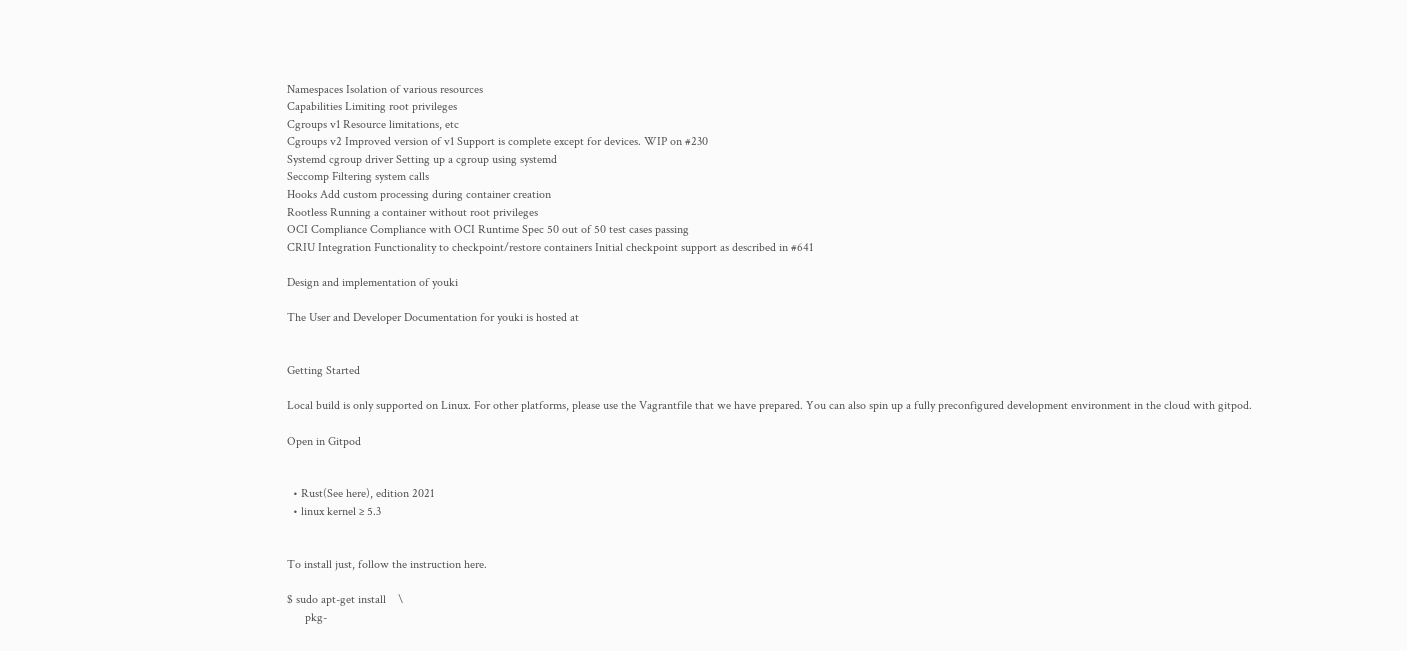Namespaces Isolation of various resources
Capabilities Limiting root privileges
Cgroups v1 Resource limitations, etc
Cgroups v2 Improved version of v1 Support is complete except for devices. WIP on #230
Systemd cgroup driver Setting up a cgroup using systemd
Seccomp Filtering system calls
Hooks Add custom processing during container creation
Rootless Running a container without root privileges
OCI Compliance Compliance with OCI Runtime Spec 50 out of 50 test cases passing
CRIU Integration Functionality to checkpoint/restore containers Initial checkpoint support as described in #641

Design and implementation of youki

The User and Developer Documentation for youki is hosted at


Getting Started

Local build is only supported on Linux. For other platforms, please use the Vagrantfile that we have prepared. You can also spin up a fully preconfigured development environment in the cloud with gitpod.

Open in Gitpod


  • Rust(See here), edition 2021
  • linux kernel ≥ 5.3


To install just, follow the instruction here.

$ sudo apt-get install    \
      pkg-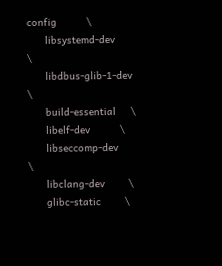config          \
      libsystemd-dev      \
      libdbus-glib-1-dev  \
      build-essential     \
      libelf-dev          \
      libseccomp-dev      \
      libclang-dev        \
      glibc-static        \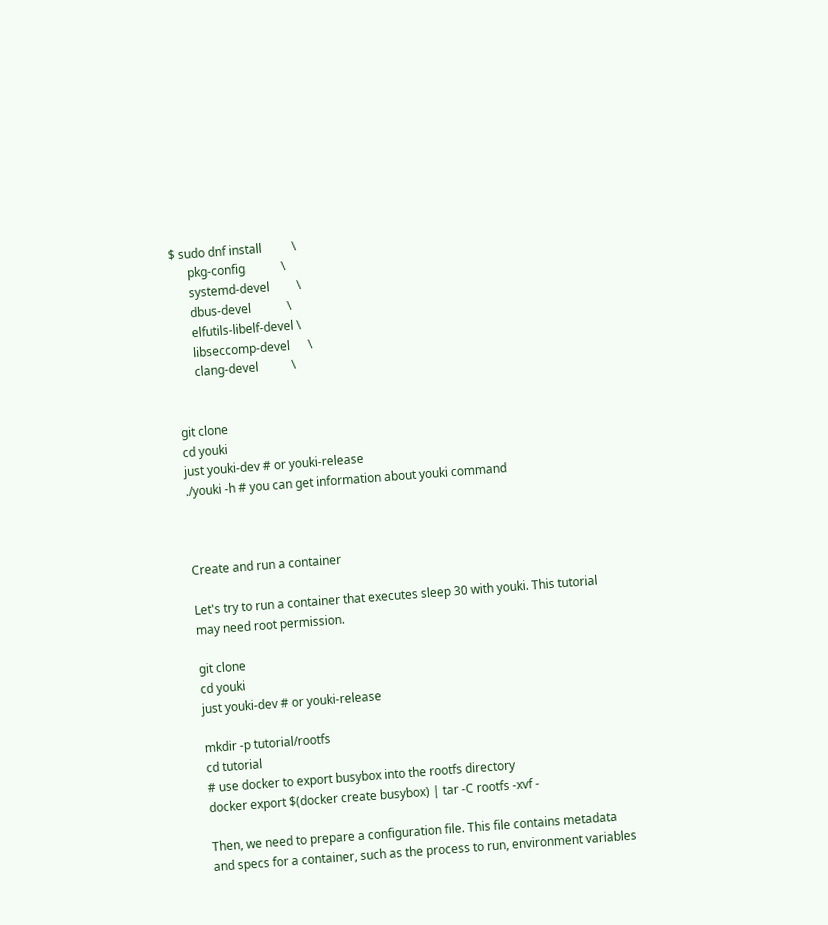$ sudo dnf install          \
      pkg-config            \
      systemd-devel         \
      dbus-devel            \
      elfutils-libelf-devel \
      libseccomp-devel      \
      clang-devel           \


git clone
cd youki
just youki-dev # or youki-release
./youki -h # you can get information about youki command



Create and run a container

Let's try to run a container that executes sleep 30 with youki. This tutorial may need root permission.

git clone
cd youki
just youki-dev # or youki-release

mkdir -p tutorial/rootfs
cd tutorial
# use docker to export busybox into the rootfs directory
docker export $(docker create busybox) | tar -C rootfs -xvf -

Then, we need to prepare a configuration file. This file contains metadata and specs for a container, such as the process to run, environment variables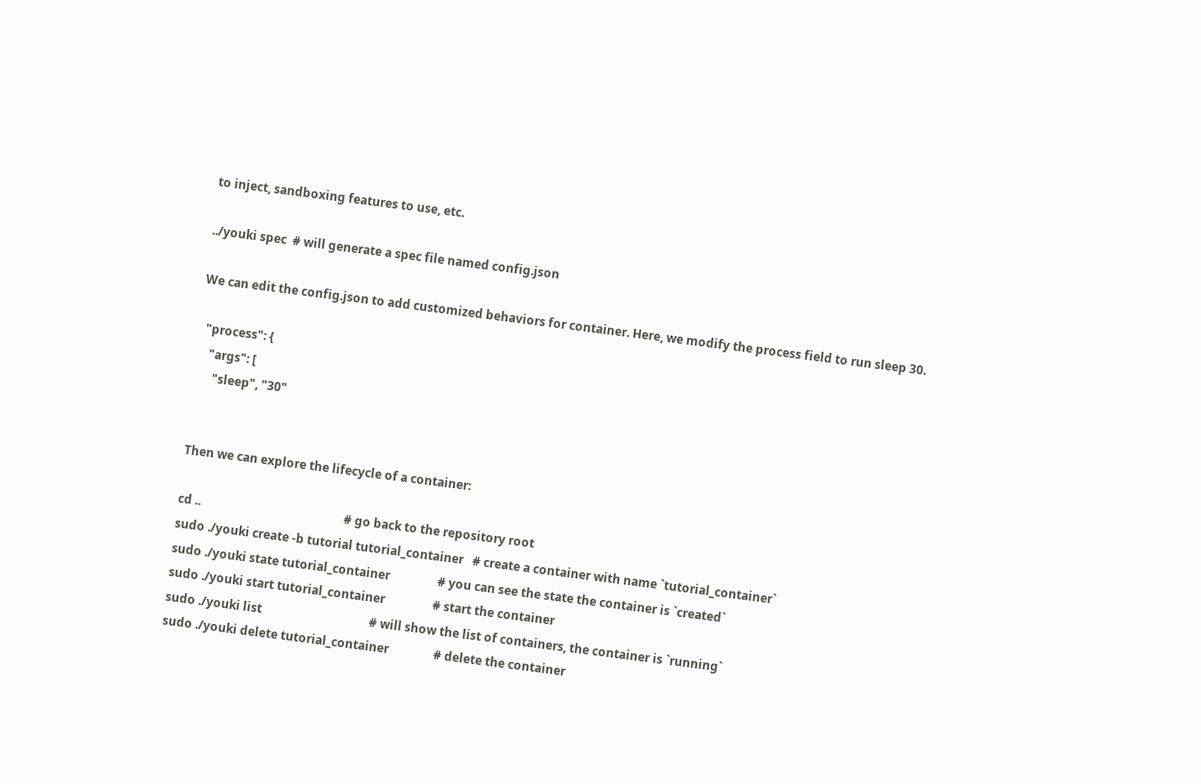to inject, sandboxing features to use, etc.

../youki spec  # will generate a spec file named config.json

We can edit the config.json to add customized behaviors for container. Here, we modify the process field to run sleep 30.

  "process": {
    "args": [
      "sleep", "30"


Then we can explore the lifecycle of a container:

cd ..                                                # go back to the repository root
sudo ./youki create -b tutorial tutorial_container   # create a container with name `tutorial_container`
sudo ./youki state tutorial_container                # you can see the state the container is `created`
sudo ./youki start tutorial_container                # start the container
sudo ./youki list                                    # will show the list of containers, the container is `running`
sudo ./youki delete tutorial_container               # delete the container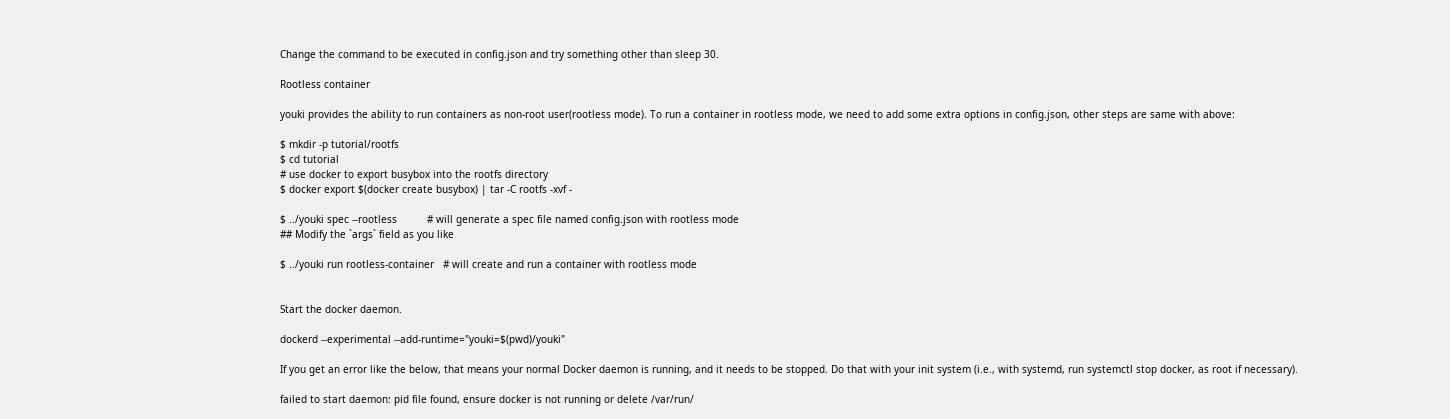Change the command to be executed in config.json and try something other than sleep 30.

Rootless container

youki provides the ability to run containers as non-root user(rootless mode). To run a container in rootless mode, we need to add some extra options in config.json, other steps are same with above:

$ mkdir -p tutorial/rootfs
$ cd tutorial
# use docker to export busybox into the rootfs directory
$ docker export $(docker create busybox) | tar -C rootfs -xvf -

$ ../youki spec --rootless          # will generate a spec file named config.json with rootless mode
## Modify the `args` field as you like

$ ../youki run rootless-container   # will create and run a container with rootless mode


Start the docker daemon.

dockerd --experimental --add-runtime="youki=$(pwd)/youki"

If you get an error like the below, that means your normal Docker daemon is running, and it needs to be stopped. Do that with your init system (i.e., with systemd, run systemctl stop docker, as root if necessary).

failed to start daemon: pid file found, ensure docker is not running or delete /var/run/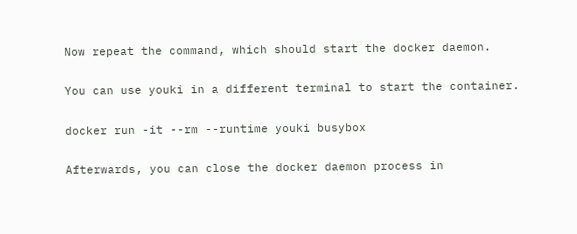Now repeat the command, which should start the docker daemon.

You can use youki in a different terminal to start the container.

docker run -it --rm --runtime youki busybox

Afterwards, you can close the docker daemon process in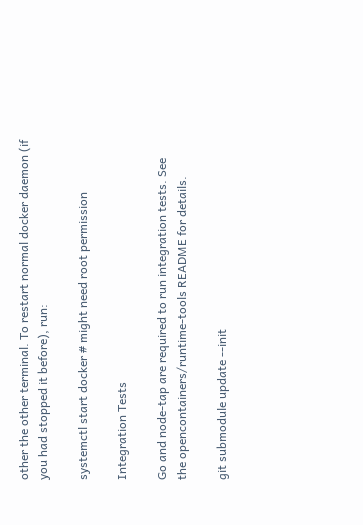other the other terminal. To restart normal docker daemon (if you had stopped it before), run:

systemctl start docker # might need root permission

Integration Tests

Go and node-tap are required to run integration tests. See the opencontainers/runtime-tools README for details.

git submodule update --init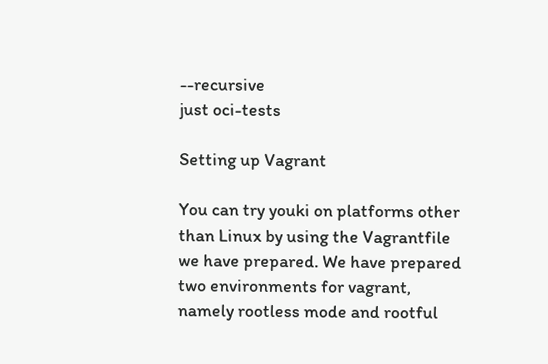--recursive
just oci-tests

Setting up Vagrant

You can try youki on platforms other than Linux by using the Vagrantfile we have prepared. We have prepared two environments for vagrant, namely rootless mode and rootful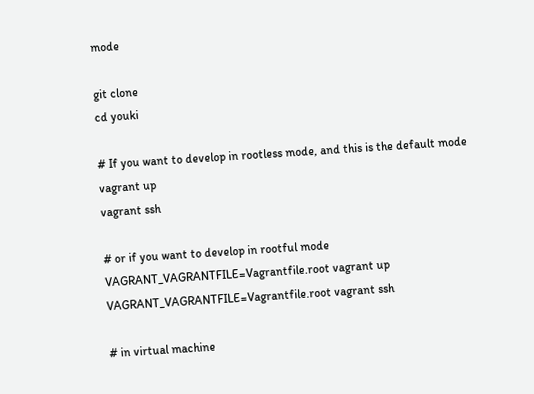mode

git clone
cd youki

# If you want to develop in rootless mode, and this is the default mode
vagrant up
vagrant ssh

# or if you want to develop in rootful mode
VAGRANT_VAGRANTFILE=Vagrantfile.root vagrant up
VAGRANT_VAGRANTFILE=Vagrantfile.root vagrant ssh

# in virtual machine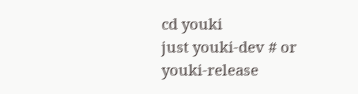cd youki
just youki-dev # or youki-release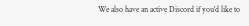We also have an active Discord if you'd like to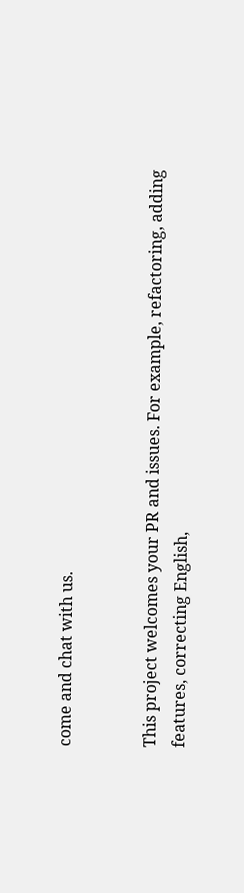come and chat with us.


This project welcomes your PR and issues. For example, refactoring, adding features, correcting English,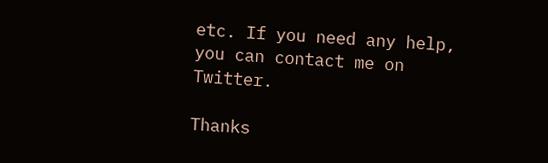etc. If you need any help, you can contact me on Twitter.

Thanks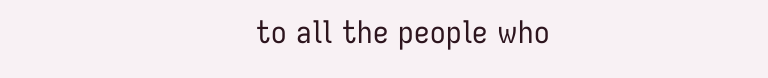to all the people who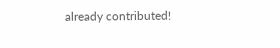already contributed!